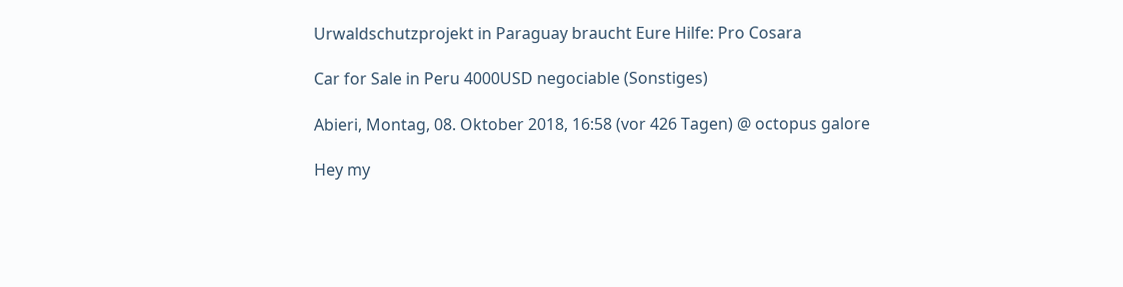Urwaldschutzprojekt in Paraguay braucht Eure Hilfe: Pro Cosara

Car for Sale in Peru 4000USD negociable (Sonstiges)

Abieri, Montag, 08. Oktober 2018, 16:58 (vor 426 Tagen) @ octopus galore

Hey my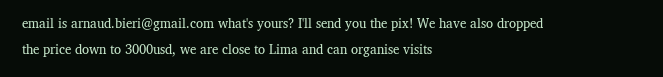email is arnaud.bieri@gmail.com what's yours? I'll send you the pix! We have also dropped the price down to 3000usd, we are close to Lima and can organise visits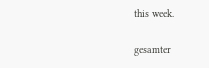this week.

gesamter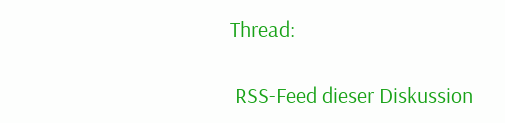Thread:

 RSS-Feed dieser Diskussion